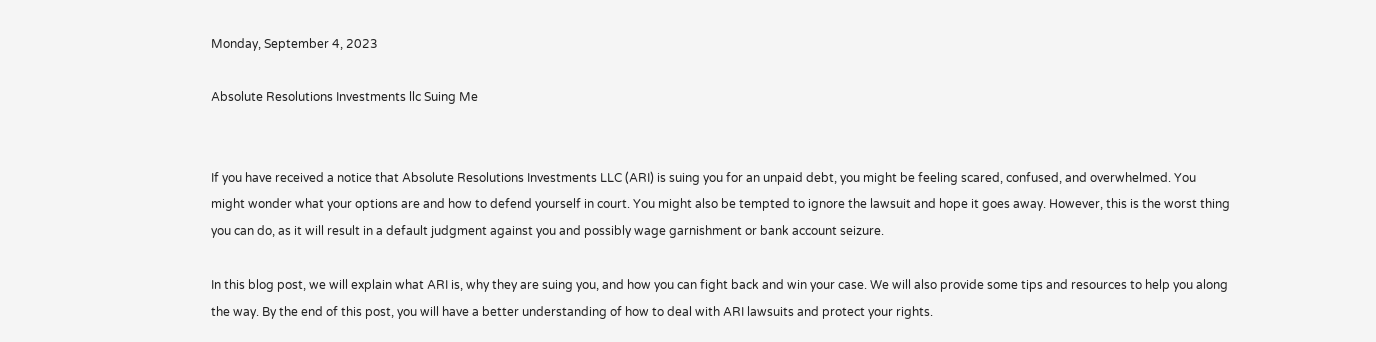Monday, September 4, 2023

Absolute Resolutions Investments llc Suing Me


If you have received a notice that Absolute Resolutions Investments LLC (ARI) is suing you for an unpaid debt, you might be feeling scared, confused, and overwhelmed. You might wonder what your options are and how to defend yourself in court. You might also be tempted to ignore the lawsuit and hope it goes away. However, this is the worst thing you can do, as it will result in a default judgment against you and possibly wage garnishment or bank account seizure.

In this blog post, we will explain what ARI is, why they are suing you, and how you can fight back and win your case. We will also provide some tips and resources to help you along the way. By the end of this post, you will have a better understanding of how to deal with ARI lawsuits and protect your rights.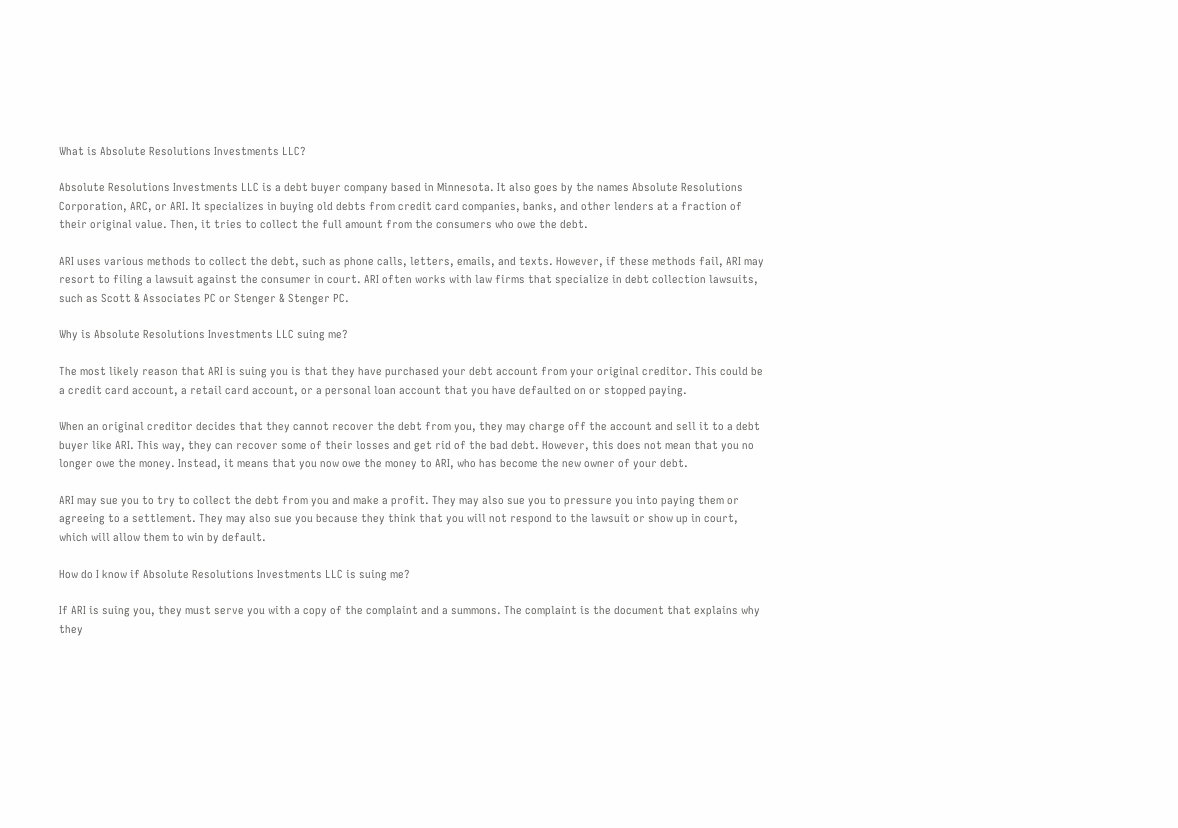What is Absolute Resolutions Investments LLC?

Absolute Resolutions Investments LLC is a debt buyer company based in Minnesota. It also goes by the names Absolute Resolutions Corporation, ARC, or ARI. It specializes in buying old debts from credit card companies, banks, and other lenders at a fraction of their original value. Then, it tries to collect the full amount from the consumers who owe the debt.

ARI uses various methods to collect the debt, such as phone calls, letters, emails, and texts. However, if these methods fail, ARI may resort to filing a lawsuit against the consumer in court. ARI often works with law firms that specialize in debt collection lawsuits, such as Scott & Associates PC or Stenger & Stenger PC.

Why is Absolute Resolutions Investments LLC suing me?

The most likely reason that ARI is suing you is that they have purchased your debt account from your original creditor. This could be a credit card account, a retail card account, or a personal loan account that you have defaulted on or stopped paying.

When an original creditor decides that they cannot recover the debt from you, they may charge off the account and sell it to a debt buyer like ARI. This way, they can recover some of their losses and get rid of the bad debt. However, this does not mean that you no longer owe the money. Instead, it means that you now owe the money to ARI, who has become the new owner of your debt.

ARI may sue you to try to collect the debt from you and make a profit. They may also sue you to pressure you into paying them or agreeing to a settlement. They may also sue you because they think that you will not respond to the lawsuit or show up in court, which will allow them to win by default.

How do I know if Absolute Resolutions Investments LLC is suing me?

If ARI is suing you, they must serve you with a copy of the complaint and a summons. The complaint is the document that explains why they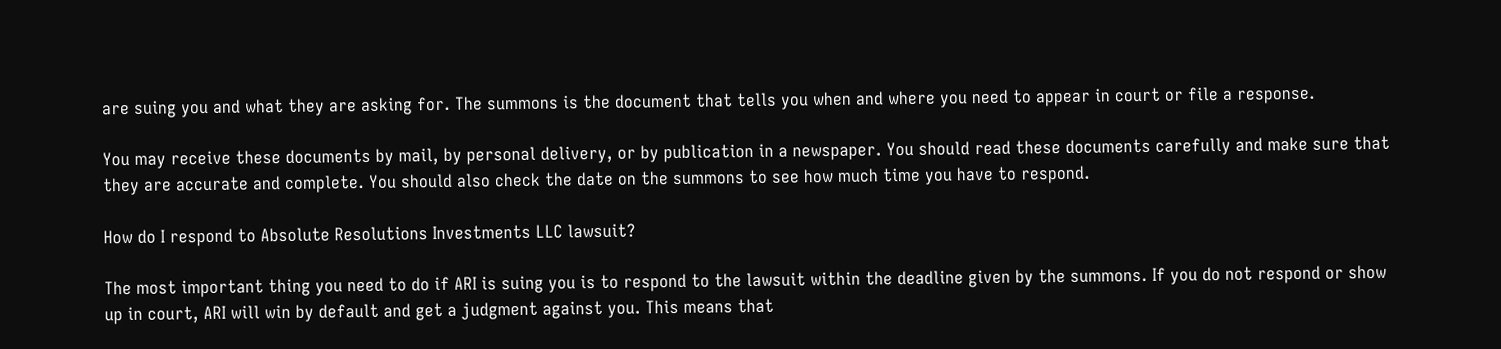are suing you and what they are asking for. The summons is the document that tells you when and where you need to appear in court or file a response.

You may receive these documents by mail, by personal delivery, or by publication in a newspaper. You should read these documents carefully and make sure that they are accurate and complete. You should also check the date on the summons to see how much time you have to respond.

How do I respond to Absolute Resolutions Investments LLC lawsuit?

The most important thing you need to do if ARI is suing you is to respond to the lawsuit within the deadline given by the summons. If you do not respond or show up in court, ARI will win by default and get a judgment against you. This means that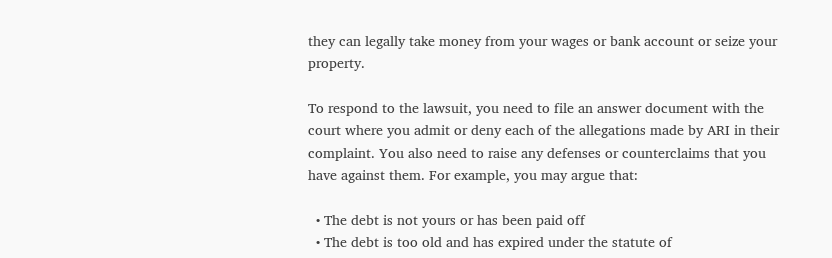they can legally take money from your wages or bank account or seize your property.

To respond to the lawsuit, you need to file an answer document with the court where you admit or deny each of the allegations made by ARI in their complaint. You also need to raise any defenses or counterclaims that you have against them. For example, you may argue that:

  • The debt is not yours or has been paid off
  • The debt is too old and has expired under the statute of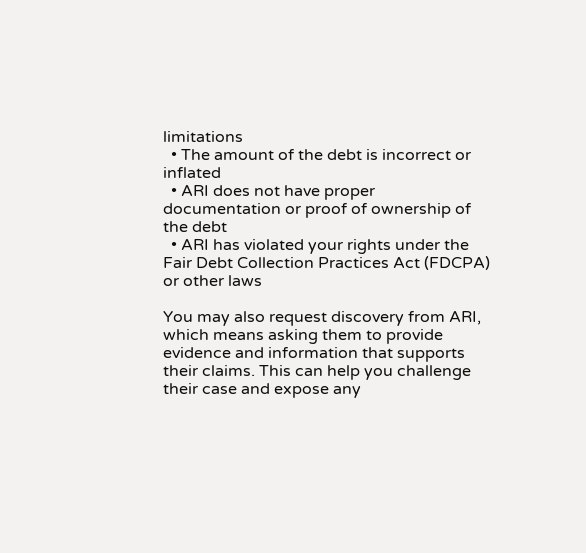limitations
  • The amount of the debt is incorrect or inflated
  • ARI does not have proper documentation or proof of ownership of the debt
  • ARI has violated your rights under the Fair Debt Collection Practices Act (FDCPA) or other laws

You may also request discovery from ARI, which means asking them to provide evidence and information that supports their claims. This can help you challenge their case and expose any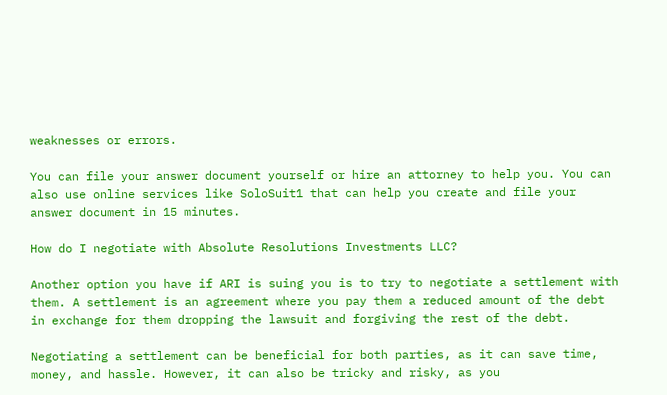weaknesses or errors.

You can file your answer document yourself or hire an attorney to help you. You can also use online services like SoloSuit1 that can help you create and file your answer document in 15 minutes.

How do I negotiate with Absolute Resolutions Investments LLC?

Another option you have if ARI is suing you is to try to negotiate a settlement with them. A settlement is an agreement where you pay them a reduced amount of the debt in exchange for them dropping the lawsuit and forgiving the rest of the debt.

Negotiating a settlement can be beneficial for both parties, as it can save time, money, and hassle. However, it can also be tricky and risky, as you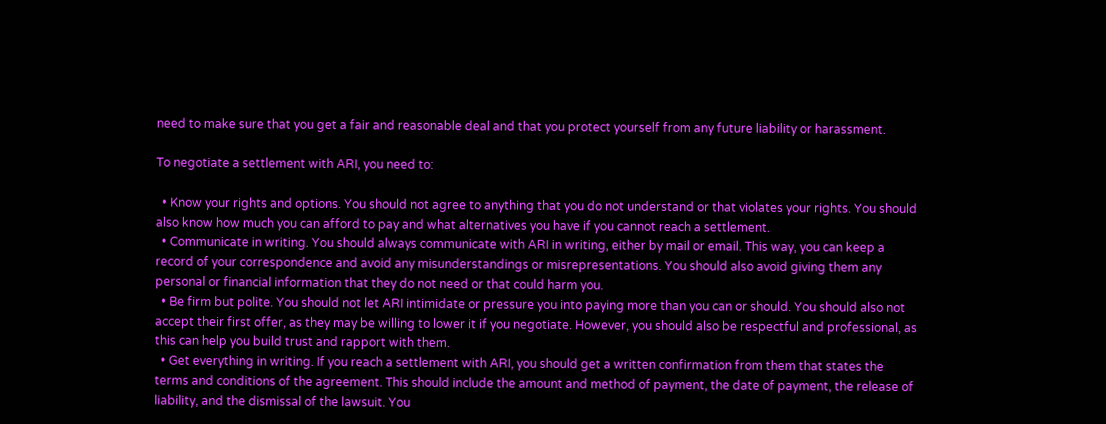need to make sure that you get a fair and reasonable deal and that you protect yourself from any future liability or harassment.

To negotiate a settlement with ARI, you need to:

  • Know your rights and options. You should not agree to anything that you do not understand or that violates your rights. You should also know how much you can afford to pay and what alternatives you have if you cannot reach a settlement.
  • Communicate in writing. You should always communicate with ARI in writing, either by mail or email. This way, you can keep a record of your correspondence and avoid any misunderstandings or misrepresentations. You should also avoid giving them any personal or financial information that they do not need or that could harm you.
  • Be firm but polite. You should not let ARI intimidate or pressure you into paying more than you can or should. You should also not accept their first offer, as they may be willing to lower it if you negotiate. However, you should also be respectful and professional, as this can help you build trust and rapport with them.
  • Get everything in writing. If you reach a settlement with ARI, you should get a written confirmation from them that states the terms and conditions of the agreement. This should include the amount and method of payment, the date of payment, the release of liability, and the dismissal of the lawsuit. You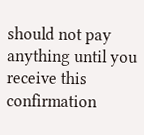should not pay anything until you receive this confirmation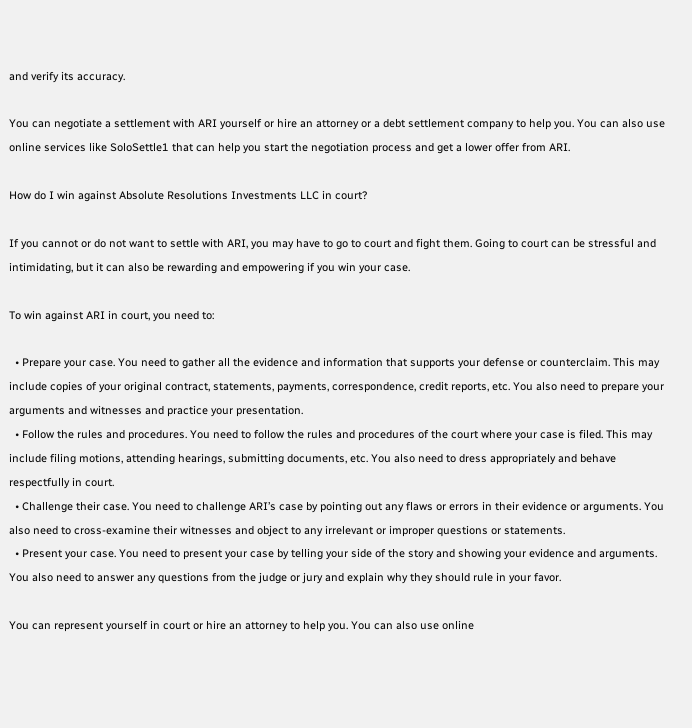and verify its accuracy.

You can negotiate a settlement with ARI yourself or hire an attorney or a debt settlement company to help you. You can also use online services like SoloSettle1 that can help you start the negotiation process and get a lower offer from ARI.

How do I win against Absolute Resolutions Investments LLC in court?

If you cannot or do not want to settle with ARI, you may have to go to court and fight them. Going to court can be stressful and intimidating, but it can also be rewarding and empowering if you win your case.

To win against ARI in court, you need to:

  • Prepare your case. You need to gather all the evidence and information that supports your defense or counterclaim. This may include copies of your original contract, statements, payments, correspondence, credit reports, etc. You also need to prepare your arguments and witnesses and practice your presentation.
  • Follow the rules and procedures. You need to follow the rules and procedures of the court where your case is filed. This may include filing motions, attending hearings, submitting documents, etc. You also need to dress appropriately and behave respectfully in court.
  • Challenge their case. You need to challenge ARI’s case by pointing out any flaws or errors in their evidence or arguments. You also need to cross-examine their witnesses and object to any irrelevant or improper questions or statements.
  • Present your case. You need to present your case by telling your side of the story and showing your evidence and arguments. You also need to answer any questions from the judge or jury and explain why they should rule in your favor.

You can represent yourself in court or hire an attorney to help you. You can also use online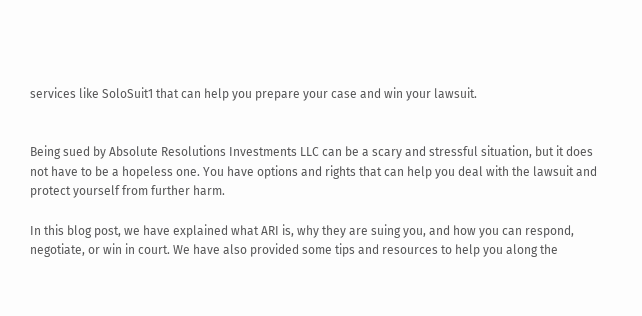services like SoloSuit1 that can help you prepare your case and win your lawsuit.


Being sued by Absolute Resolutions Investments LLC can be a scary and stressful situation, but it does not have to be a hopeless one. You have options and rights that can help you deal with the lawsuit and protect yourself from further harm.

In this blog post, we have explained what ARI is, why they are suing you, and how you can respond, negotiate, or win in court. We have also provided some tips and resources to help you along the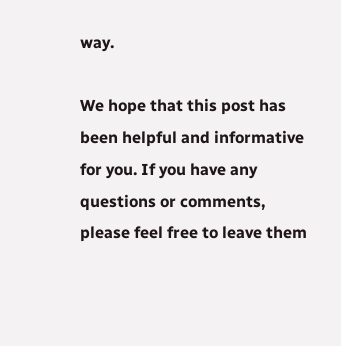way.

We hope that this post has been helpful and informative for you. If you have any questions or comments, please feel free to leave them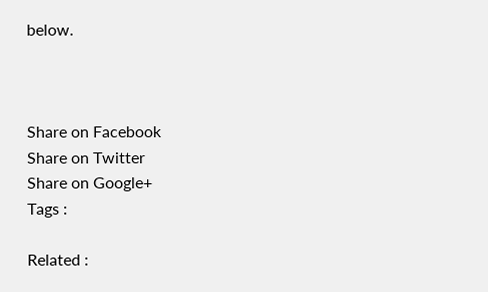below.



Share on Facebook
Share on Twitter
Share on Google+
Tags :

Related :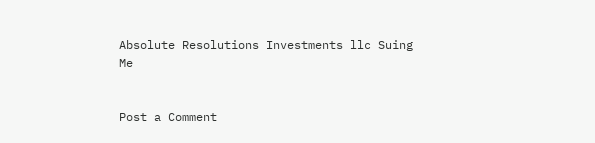Absolute Resolutions Investments llc Suing Me


Post a Comment